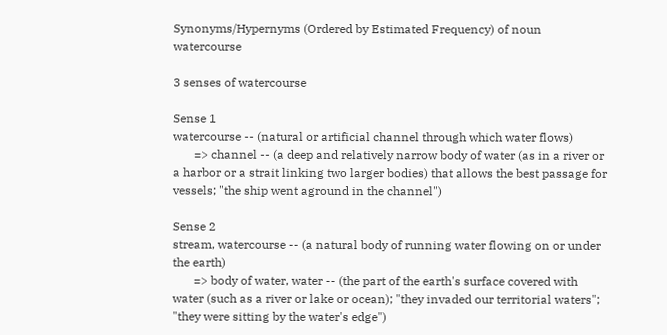Synonyms/Hypernyms (Ordered by Estimated Frequency) of noun watercourse

3 senses of watercourse

Sense 1
watercourse -- (natural or artificial channel through which water flows)
       => channel -- (a deep and relatively narrow body of water (as in a river or a harbor or a strait linking two larger bodies) that allows the best passage for vessels; "the ship went aground in the channel")

Sense 2
stream, watercourse -- (a natural body of running water flowing on or under the earth)
       => body of water, water -- (the part of the earth's surface covered with water (such as a river or lake or ocean); "they invaded our territorial waters"; "they were sitting by the water's edge")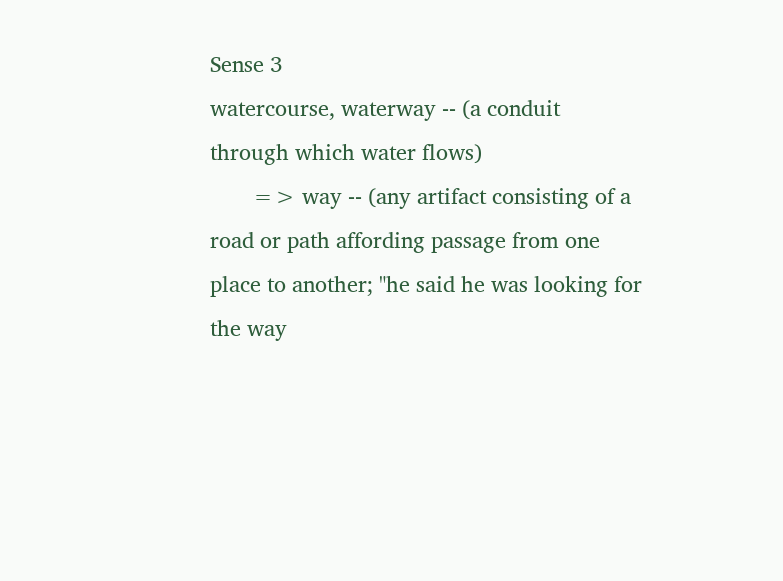Sense 3
watercourse, waterway -- (a conduit through which water flows)
       => way -- (any artifact consisting of a road or path affording passage from one place to another; "he said he was looking for the way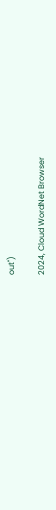out")

2024, Cloud WordNet Browser